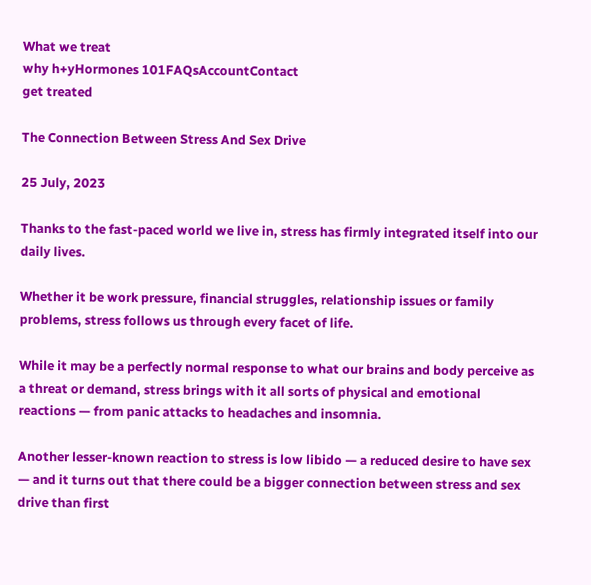What we treat
why h+yHormones 101FAQsAccountContact
get treated

The Connection Between Stress And Sex Drive

25 July, 2023

Thanks to the fast-paced world we live in, stress has firmly integrated itself into our daily lives.

Whether it be work pressure, financial struggles, relationship issues or family problems, stress follows us through every facet of life.

While it may be a perfectly normal response to what our brains and body perceive as a threat or demand, stress brings with it all sorts of physical and emotional reactions — from panic attacks to headaches and insomnia.

Another lesser-known reaction to stress is low libido — a reduced desire to have sex — and it turns out that there could be a bigger connection between stress and sex drive than first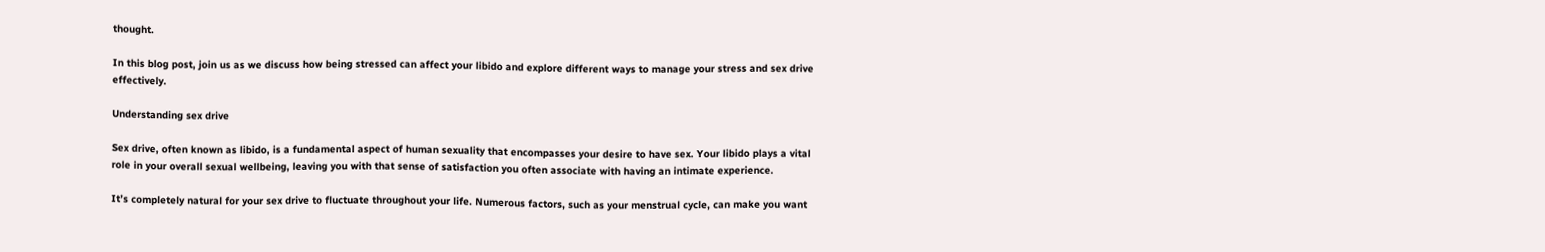thought.

In this blog post, join us as we discuss how being stressed can affect your libido and explore different ways to manage your stress and sex drive effectively.

Understanding sex drive

Sex drive, often known as libido, is a fundamental aspect of human sexuality that encompasses your desire to have sex. Your libido plays a vital role in your overall sexual wellbeing, leaving you with that sense of satisfaction you often associate with having an intimate experience.

It’s completely natural for your sex drive to fluctuate throughout your life. Numerous factors, such as your menstrual cycle, can make you want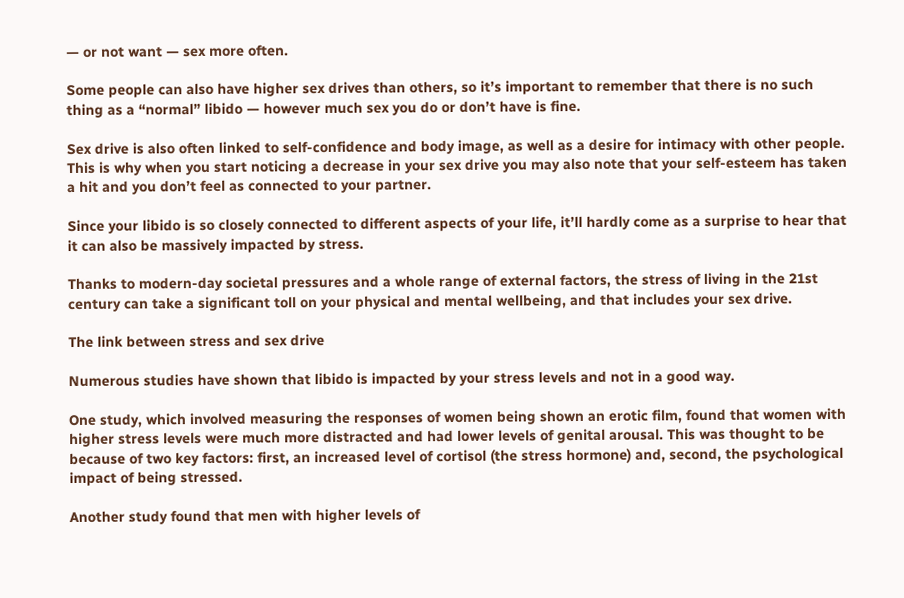— or not want — sex more often.

Some people can also have higher sex drives than others, so it’s important to remember that there is no such thing as a “normal” libido — however much sex you do or don’t have is fine.

Sex drive is also often linked to self-confidence and body image, as well as a desire for intimacy with other people. This is why when you start noticing a decrease in your sex drive you may also note that your self-esteem has taken a hit and you don’t feel as connected to your partner.

Since your libido is so closely connected to different aspects of your life, it’ll hardly come as a surprise to hear that it can also be massively impacted by stress.

Thanks to modern-day societal pressures and a whole range of external factors, the stress of living in the 21st century can take a significant toll on your physical and mental wellbeing, and that includes your sex drive.

The link between stress and sex drive

Numerous studies have shown that libido is impacted by your stress levels and not in a good way.

One study, which involved measuring the responses of women being shown an erotic film, found that women with higher stress levels were much more distracted and had lower levels of genital arousal. This was thought to be because of two key factors: first, an increased level of cortisol (the stress hormone) and, second, the psychological impact of being stressed.

Another study found that men with higher levels of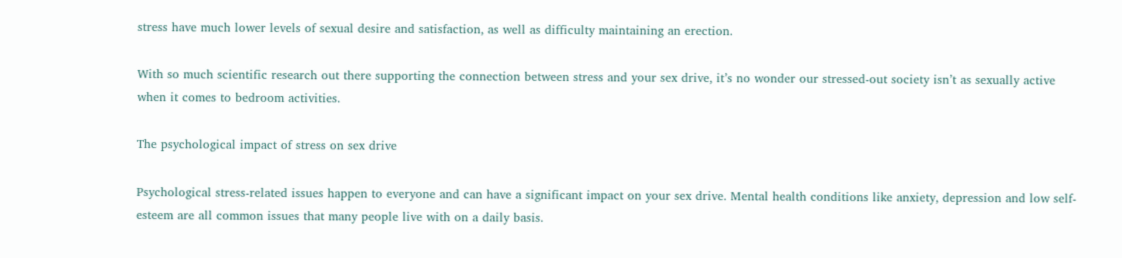stress have much lower levels of sexual desire and satisfaction, as well as difficulty maintaining an erection.

With so much scientific research out there supporting the connection between stress and your sex drive, it’s no wonder our stressed-out society isn’t as sexually active when it comes to bedroom activities.

The psychological impact of stress on sex drive

Psychological stress-related issues happen to everyone and can have a significant impact on your sex drive. Mental health conditions like anxiety, depression and low self-esteem are all common issues that many people live with on a daily basis.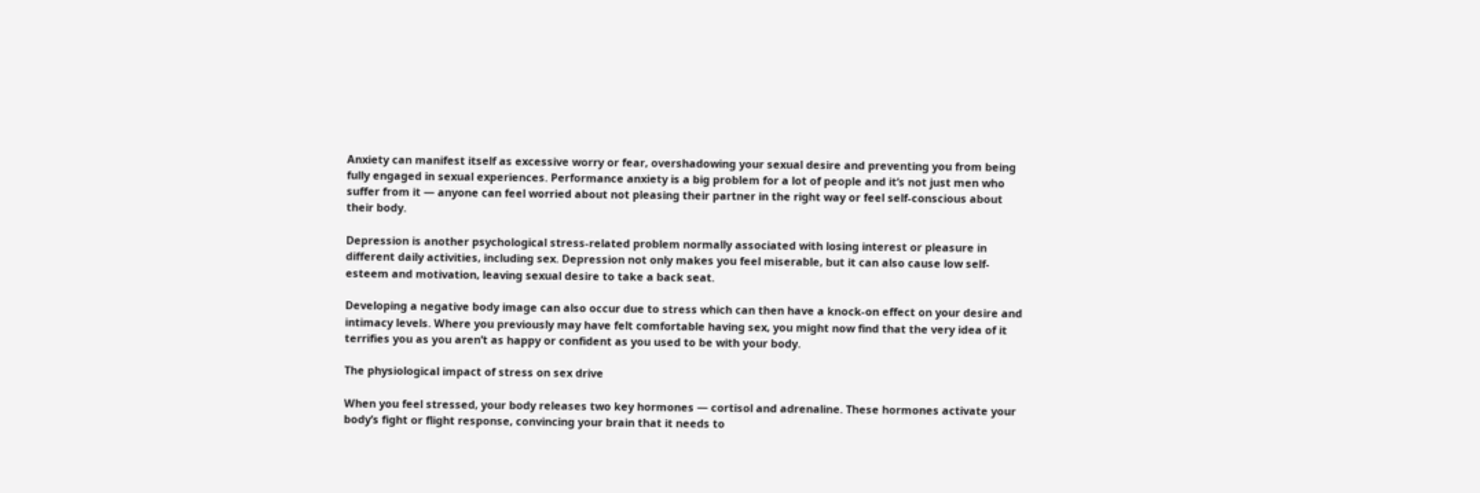Anxiety can manifest itself as excessive worry or fear, overshadowing your sexual desire and preventing you from being fully engaged in sexual experiences. Performance anxiety is a big problem for a lot of people and it’s not just men who suffer from it — anyone can feel worried about not pleasing their partner in the right way or feel self-conscious about their body.

Depression is another psychological stress-related problem normally associated with losing interest or pleasure in different daily activities, including sex. Depression not only makes you feel miserable, but it can also cause low self-esteem and motivation, leaving sexual desire to take a back seat.

Developing a negative body image can also occur due to stress which can then have a knock-on effect on your desire and intimacy levels. Where you previously may have felt comfortable having sex, you might now find that the very idea of it terrifies you as you aren’t as happy or confident as you used to be with your body.

The physiological impact of stress on sex drive

When you feel stressed, your body releases two key hormones — cortisol and adrenaline. These hormones activate your body’s fight or flight response, convincing your brain that it needs to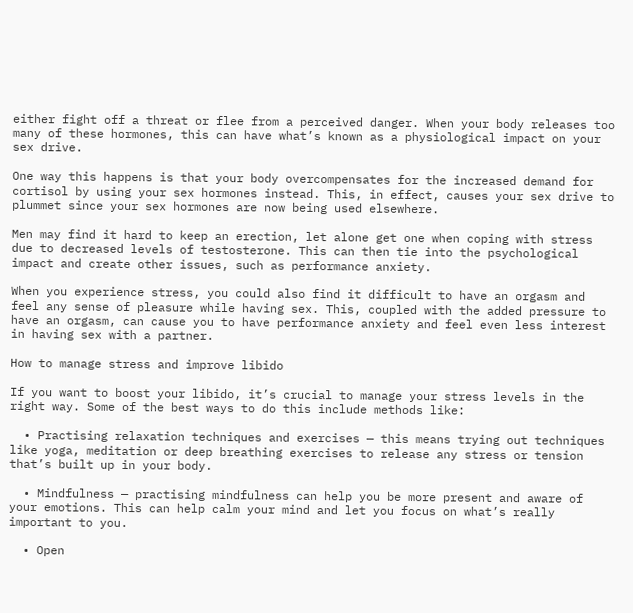either fight off a threat or flee from a perceived danger. When your body releases too many of these hormones, this can have what’s known as a physiological impact on your sex drive.

One way this happens is that your body overcompensates for the increased demand for cortisol by using your sex hormones instead. This, in effect, causes your sex drive to plummet since your sex hormones are now being used elsewhere.

Men may find it hard to keep an erection, let alone get one when coping with stress due to decreased levels of testosterone. This can then tie into the psychological impact and create other issues, such as performance anxiety.

When you experience stress, you could also find it difficult to have an orgasm and feel any sense of pleasure while having sex. This, coupled with the added pressure to have an orgasm, can cause you to have performance anxiety and feel even less interest in having sex with a partner.

How to manage stress and improve libido

If you want to boost your libido, it’s crucial to manage your stress levels in the right way. Some of the best ways to do this include methods like:

  • Practising relaxation techniques and exercises — this means trying out techniques like yoga, meditation or deep breathing exercises to release any stress or tension that’s built up in your body.

  • Mindfulness — practising mindfulness can help you be more present and aware of your emotions. This can help calm your mind and let you focus on what’s really important to you.

  • Open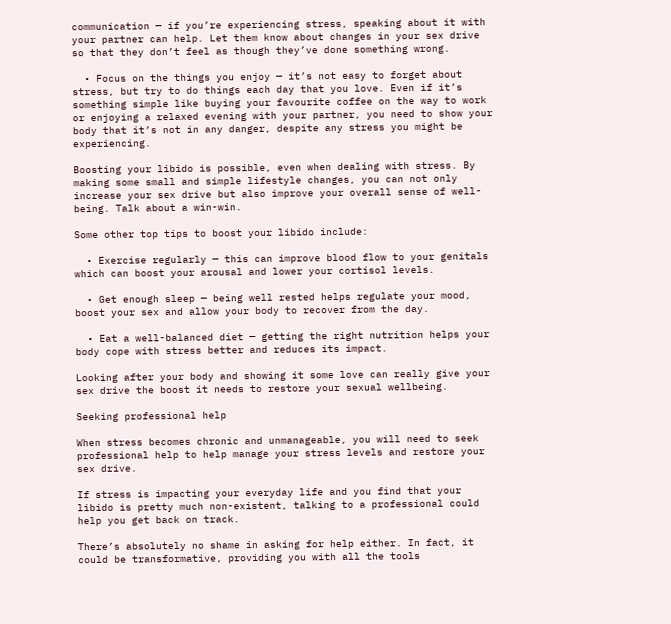communication — if you’re experiencing stress, speaking about it with your partner can help. Let them know about changes in your sex drive so that they don’t feel as though they’ve done something wrong.

  • Focus on the things you enjoy — it’s not easy to forget about stress, but try to do things each day that you love. Even if it’s something simple like buying your favourite coffee on the way to work or enjoying a relaxed evening with your partner, you need to show your body that it’s not in any danger, despite any stress you might be experiencing.

Boosting your libido is possible, even when dealing with stress. By making some small and simple lifestyle changes, you can not only increase your sex drive but also improve your overall sense of well-being. Talk about a win-win.

Some other top tips to boost your libido include:

  • Exercise regularly — this can improve blood flow to your genitals which can boost your arousal and lower your cortisol levels.

  • Get enough sleep — being well rested helps regulate your mood, boost your sex and allow your body to recover from the day.

  • Eat a well-balanced diet — getting the right nutrition helps your body cope with stress better and reduces its impact.

Looking after your body and showing it some love can really give your sex drive the boost it needs to restore your sexual wellbeing.

Seeking professional help

When stress becomes chronic and unmanageable, you will need to seek professional help to help manage your stress levels and restore your sex drive.

If stress is impacting your everyday life and you find that your libido is pretty much non-existent, talking to a professional could help you get back on track.

There’s absolutely no shame in asking for help either. In fact, it could be transformative, providing you with all the tools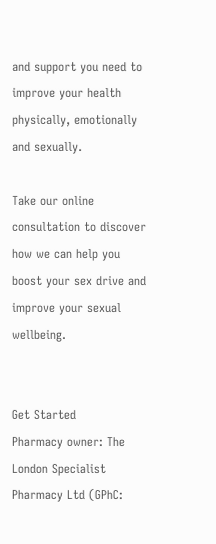and support you need to improve your health physically, emotionally and sexually.

Take our online consultation to discover how we can help you boost your sex drive and improve your sexual wellbeing.


Get Started
Pharmacy owner: The London Specialist Pharmacy Ltd (GPhC: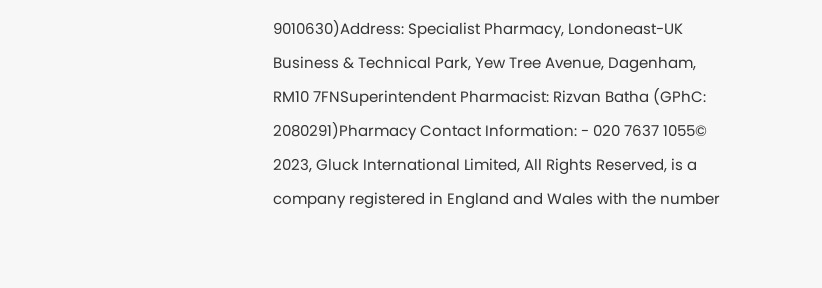9010630)Address: Specialist Pharmacy, Londoneast-UK Business & Technical Park, Yew Tree Avenue, Dagenham, RM10 7FNSuperintendent Pharmacist: Rizvan Batha (GPhC: 2080291)Pharmacy Contact Information: - 020 7637 1055© 2023, Gluck International Limited, All Rights Reserved, is a company registered in England and Wales with the number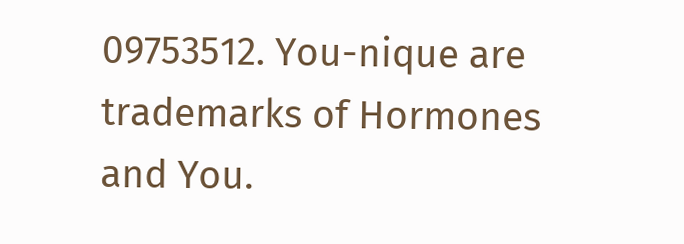09753512. You-nique are trademarks of Hormones and You.